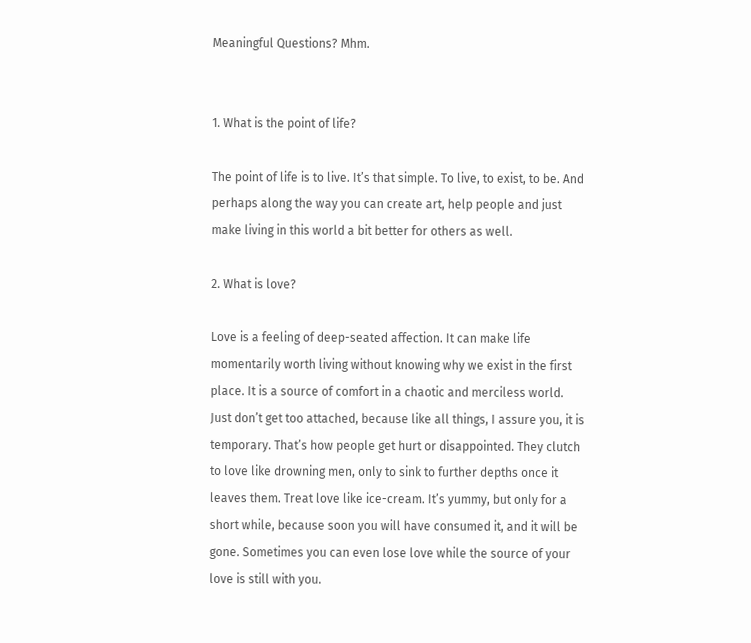Meaningful Questions? Mhm.


1. What is the point of life?

The point of life is to live. It’s that simple. To live, to exist, to be. And perhaps along the way you can create art, help people and just make living in this world a bit better for others as well.

2. What is love?

Love is a feeling of deep-seated affection. It can make life momentarily worth living without knowing why we exist in the first place. It is a source of comfort in a chaotic and merciless world. Just don’t get too attached, because like all things, I assure you, it is temporary. That’s how people get hurt or disappointed. They clutch to love like drowning men, only to sink to further depths once it leaves them. Treat love like ice-cream. It’s yummy, but only for a short while, because soon you will have consumed it, and it will be gone. Sometimes you can even lose love while the source of your love is still with you.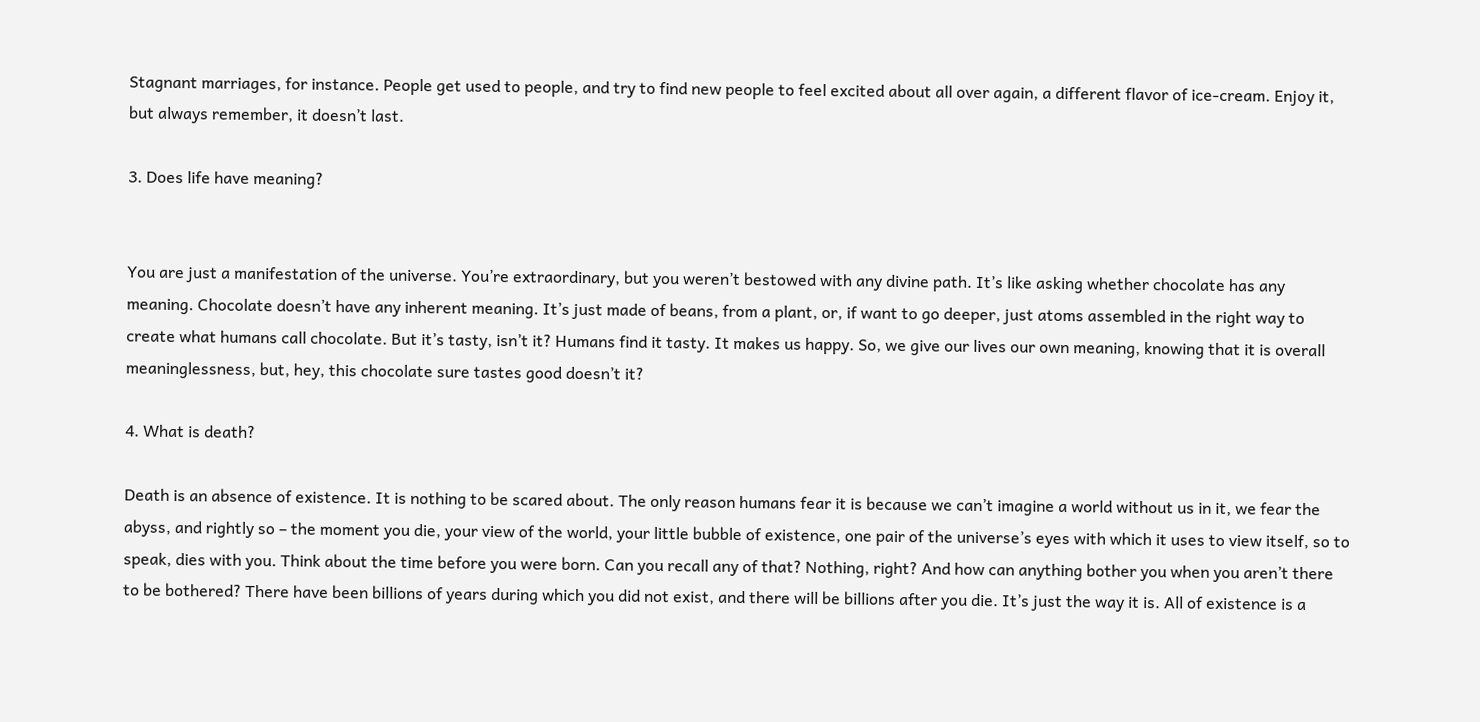Stagnant marriages, for instance. People get used to people, and try to find new people to feel excited about all over again, a different flavor of ice-cream. Enjoy it, but always remember, it doesn’t last.

3. Does life have meaning?


You are just a manifestation of the universe. You’re extraordinary, but you weren’t bestowed with any divine path. It’s like asking whether chocolate has any meaning. Chocolate doesn’t have any inherent meaning. It’s just made of beans, from a plant, or, if want to go deeper, just atoms assembled in the right way to create what humans call chocolate. But it’s tasty, isn’t it? Humans find it tasty. It makes us happy. So, we give our lives our own meaning, knowing that it is overall meaninglessness, but, hey, this chocolate sure tastes good doesn’t it?

4. What is death?

Death is an absence of existence. It is nothing to be scared about. The only reason humans fear it is because we can’t imagine a world without us in it, we fear the abyss, and rightly so – the moment you die, your view of the world, your little bubble of existence, one pair of the universe’s eyes with which it uses to view itself, so to speak, dies with you. Think about the time before you were born. Can you recall any of that? Nothing, right? And how can anything bother you when you aren’t there to be bothered? There have been billions of years during which you did not exist, and there will be billions after you die. It’s just the way it is. All of existence is a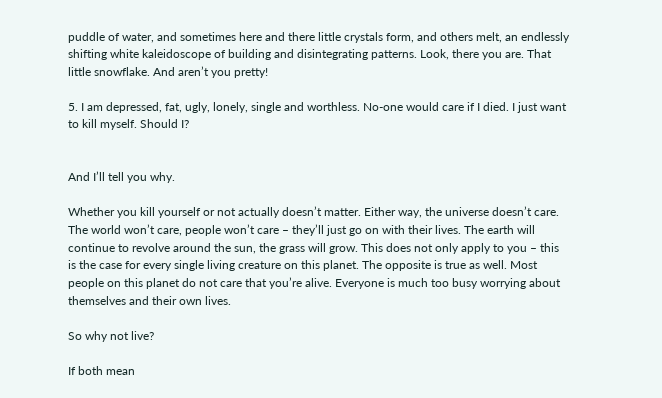puddle of water, and sometimes here and there little crystals form, and others melt, an endlessly shifting white kaleidoscope of building and disintegrating patterns. Look, there you are. That little snowflake. And aren’t you pretty!

5. I am depressed, fat, ugly, lonely, single and worthless. No-one would care if I died. I just want to kill myself. Should I?


And I’ll tell you why.

Whether you kill yourself or not actually doesn’t matter. Either way, the universe doesn’t care. The world won’t care, people won’t care – they’ll just go on with their lives. The earth will continue to revolve around the sun, the grass will grow. This does not only apply to you – this is the case for every single living creature on this planet. The opposite is true as well. Most people on this planet do not care that you’re alive. Everyone is much too busy worrying about themselves and their own lives.

So why not live?

If both mean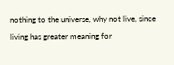nothing to the universe, why not live, since living has greater meaning for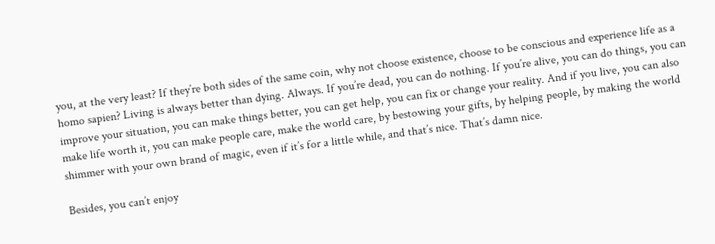you, at the very least? If they’re both sides of the same coin, why not choose existence, choose to be conscious and experience life as a homo sapien? Living is always better than dying. Always. If you’re dead, you can do nothing. If you’re alive, you can do things, you can improve your situation, you can make things better, you can get help, you can fix or change your reality. And if you live, you can also make life worth it, you can make people care, make the world care, by bestowing your gifts, by helping people, by making the world shimmer with your own brand of magic, even if it’s for a little while, and that’s nice. That’s damn nice.

Besides, you can’t enjoy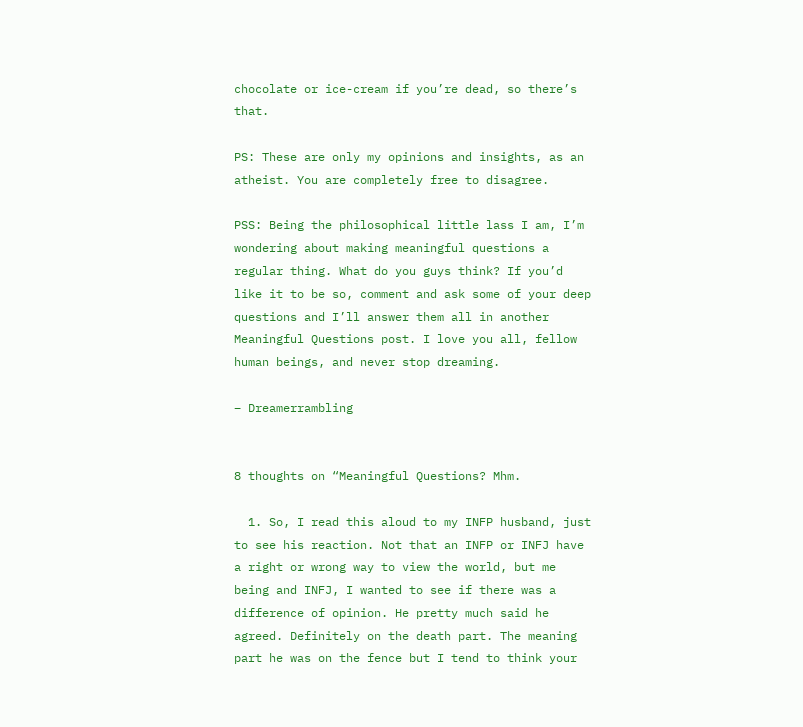chocolate or ice-cream if you’re dead, so there’s that.

PS: These are only my opinions and insights, as an atheist. You are completely free to disagree.

PSS: Being the philosophical little lass I am, I’m wondering about making meaningful questions a regular thing. What do you guys think? If you’d like it to be so, comment and ask some of your deep questions and I’ll answer them all in another Meaningful Questions post. I love you all, fellow human beings, and never stop dreaming.

– Dreamerrambling


8 thoughts on “Meaningful Questions? Mhm.

  1. So, I read this aloud to my INFP husband, just to see his reaction. Not that an INFP or INFJ have a right or wrong way to view the world, but me being and INFJ, I wanted to see if there was a difference of opinion. He pretty much said he agreed. Definitely on the death part. The meaning part he was on the fence but I tend to think your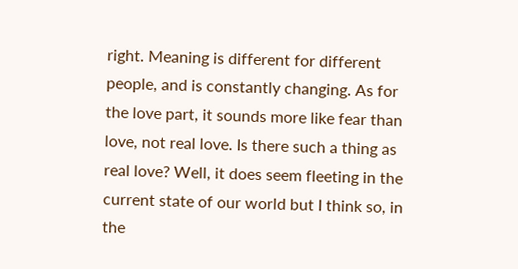right. Meaning is different for different people, and is constantly changing. As for the love part, it sounds more like fear than love, not real love. Is there such a thing as real love? Well, it does seem fleeting in the current state of our world but I think so, in the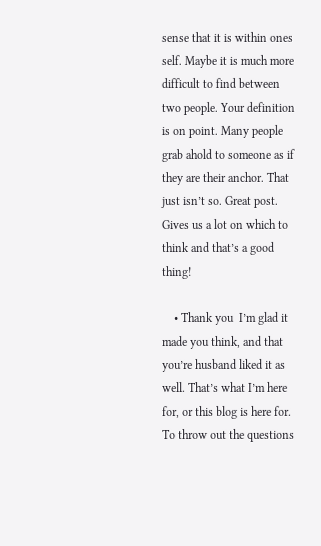sense that it is within ones self. Maybe it is much more difficult to find between two people. Your definition is on point. Many people grab ahold to someone as if they are their anchor. That just isn’t so. Great post. Gives us a lot on which to think and that’s a good thing!

    • Thank you  I’m glad it made you think, and that you’re husband liked it as well. That’s what I’m here for, or this blog is here for. To throw out the questions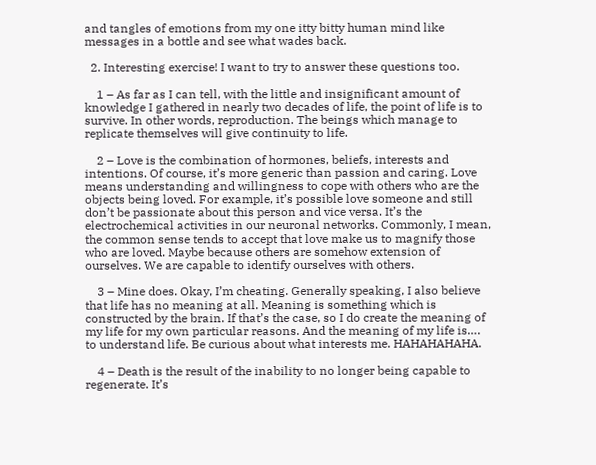and tangles of emotions from my one itty bitty human mind like messages in a bottle and see what wades back.

  2. Interesting exercise! I want to try to answer these questions too.

    1 – As far as I can tell, with the little and insignificant amount of knowledge I gathered in nearly two decades of life, the point of life is to survive. In other words, reproduction. The beings which manage to replicate themselves will give continuity to life.

    2 – Love is the combination of hormones, beliefs, interests and intentions. Of course, it’s more generic than passion and caring. Love means understanding and willingness to cope with others who are the objects being loved. For example, it’s possible love someone and still don’t be passionate about this person and vice versa. It’s the electrochemical activities in our neuronal networks. Commonly, I mean, the common sense tends to accept that love make us to magnify those who are loved. Maybe because others are somehow extension of ourselves. We are capable to identify ourselves with others.

    3 – Mine does. Okay, I’m cheating. Generally speaking, I also believe that life has no meaning at all. Meaning is something which is constructed by the brain. If that’s the case, so I do create the meaning of my life for my own particular reasons. And the meaning of my life is…. to understand life. Be curious about what interests me. HAHAHAHAHA.

    4 – Death is the result of the inability to no longer being capable to regenerate. It’s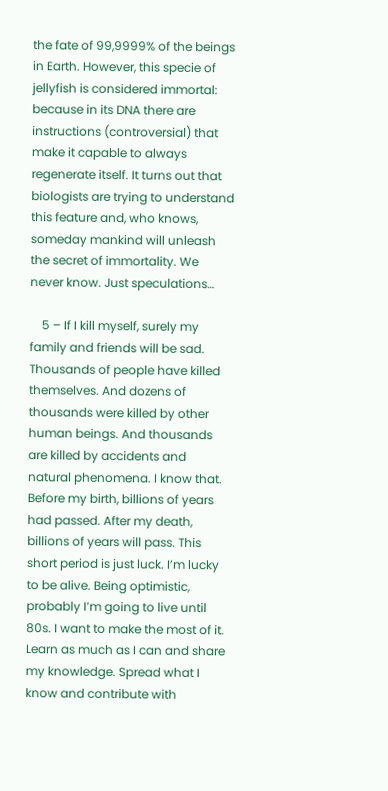the fate of 99,9999% of the beings in Earth. However, this specie of jellyfish is considered immortal: because in its DNA there are instructions (controversial) that make it capable to always regenerate itself. It turns out that biologists are trying to understand this feature and, who knows, someday mankind will unleash the secret of immortality. We never know. Just speculations…

    5 – If I kill myself, surely my family and friends will be sad. Thousands of people have killed themselves. And dozens of thousands were killed by other human beings. And thousands are killed by accidents and natural phenomena. I know that. Before my birth, billions of years had passed. After my death, billions of years will pass. This short period is just luck. I’m lucky to be alive. Being optimistic, probably I’m going to live until 80s. I want to make the most of it. Learn as much as I can and share my knowledge. Spread what I know and contribute with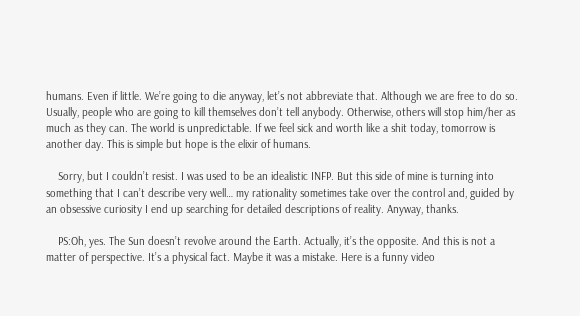humans. Even if little. We’re going to die anyway, let’s not abbreviate that. Although we are free to do so. Usually, people who are going to kill themselves don’t tell anybody. Otherwise, others will stop him/her as much as they can. The world is unpredictable. If we feel sick and worth like a shit today, tomorrow is another day. This is simple but hope is the elixir of humans.

    Sorry, but I couldn’t resist. I was used to be an idealistic INFP. But this side of mine is turning into something that I can’t describe very well… my rationality sometimes take over the control and, guided by an obsessive curiosity I end up searching for detailed descriptions of reality. Anyway, thanks.

    PS:Oh, yes. The Sun doesn’t revolve around the Earth. Actually, it’s the opposite. And this is not a matter of perspective. It’s a physical fact. Maybe it was a mistake. Here is a funny video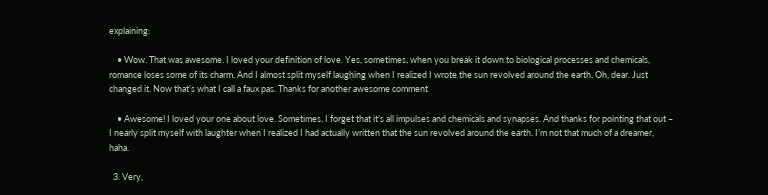explaining:

    • Wow. That was awesome. I loved your definition of love. Yes, sometimes, when you break it down to biological processes and chemicals, romance loses some of its charm. And I almost split myself laughing when I realized I wrote the sun revolved around the earth. Oh, dear. Just changed it. Now that’s what I call a faux pas. Thanks for another awesome comment

    • Awesome! I loved your one about love. Sometimes, I forget that it’s all impulses and chemicals and synapses. And thanks for pointing that out – I nearly split myself with laughter when I realized I had actually written that the sun revolved around the earth. I’m not that much of a dreamer, haha.

  3. Very,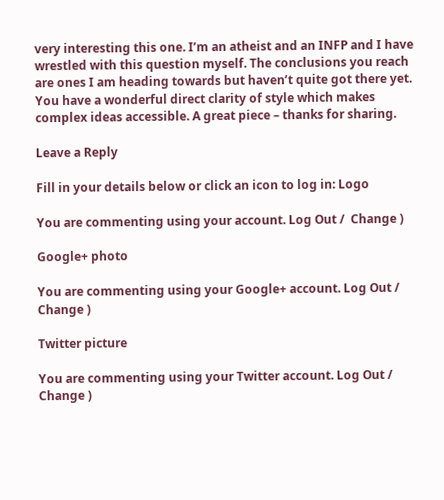very interesting this one. I’m an atheist and an INFP and I have wrestled with this question myself. The conclusions you reach are ones I am heading towards but haven’t quite got there yet. You have a wonderful direct clarity of style which makes complex ideas accessible. A great piece – thanks for sharing.

Leave a Reply

Fill in your details below or click an icon to log in: Logo

You are commenting using your account. Log Out /  Change )

Google+ photo

You are commenting using your Google+ account. Log Out /  Change )

Twitter picture

You are commenting using your Twitter account. Log Out /  Change )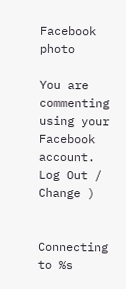Facebook photo

You are commenting using your Facebook account. Log Out /  Change )


Connecting to %s